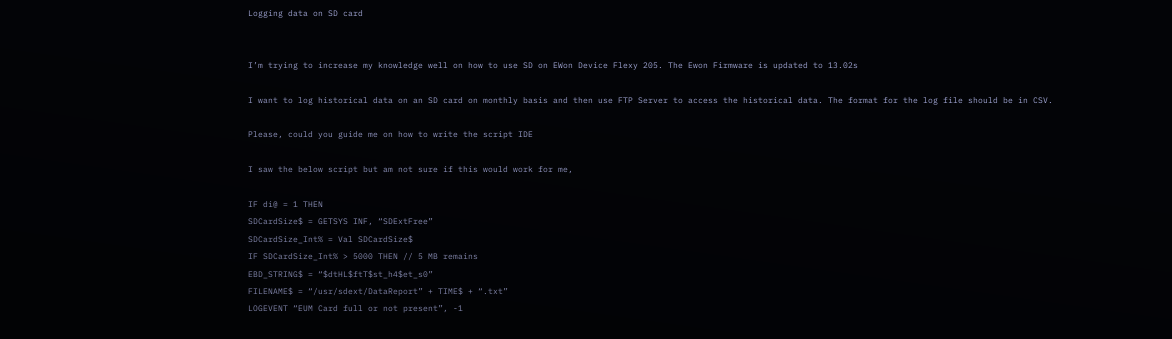Logging data on SD card


I’m trying to increase my knowledge well on how to use SD on EWon Device Flexy 205. The Ewon Firmware is updated to 13.02s

I want to log historical data on an SD card on monthly basis and then use FTP Server to access the historical data. The format for the log file should be in CSV.

Please, could you guide me on how to write the script IDE

I saw the below script but am not sure if this would work for me,

IF di@ = 1 THEN
SDCardSize$ = GETSYS INF, “SDExtFree”
SDCardSize_Int% = Val SDCardSize$
IF SDCardSize_Int% > 5000 THEN // 5 MB remains
EBD_STRING$ = “$dtHL$ftT$st_h4$et_s0”
FILENAME$ = “/usr/sdext/DataReport” + TIME$ + “.txt”
LOGEVENT “EUM Card full or not present”, -1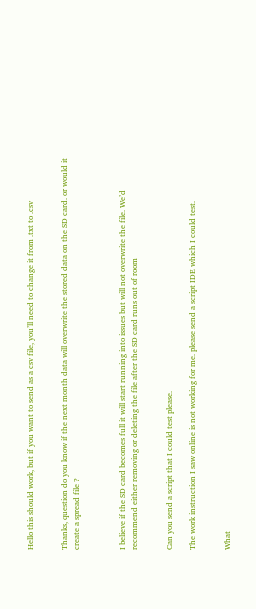Hello this should work, but if you want to send as a csv file, you’ll need to change it from .txt to .csv


Thanks, question do you know if the next month data will overwrite the stored data on the SD card. or would it create a spread file ?



I believe if the SD card becomes full it will start running into issues but will not overwrite the file. We’d recommend either removing or deleting the file after the SD card runs out of room


Can you send a script that I could test please.

The work instruction I saw online is not working for me. please send a script IDE which I could test.


What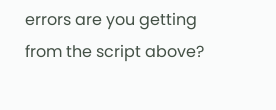errors are you getting from the script above?